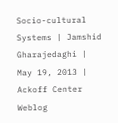Socio-cultural Systems | Jamshid Gharajedaghi | May 19, 2013 | Ackoff Center Weblog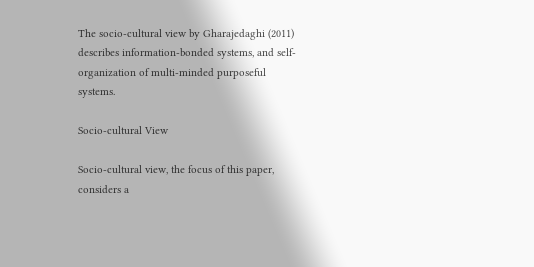The socio-cultural view by Gharajedaghi (2011) describes information-bonded systems, and self-organization of multi-minded purposeful systems.

Socio-cultural View

Socio-cultural view, the focus of this paper, considers a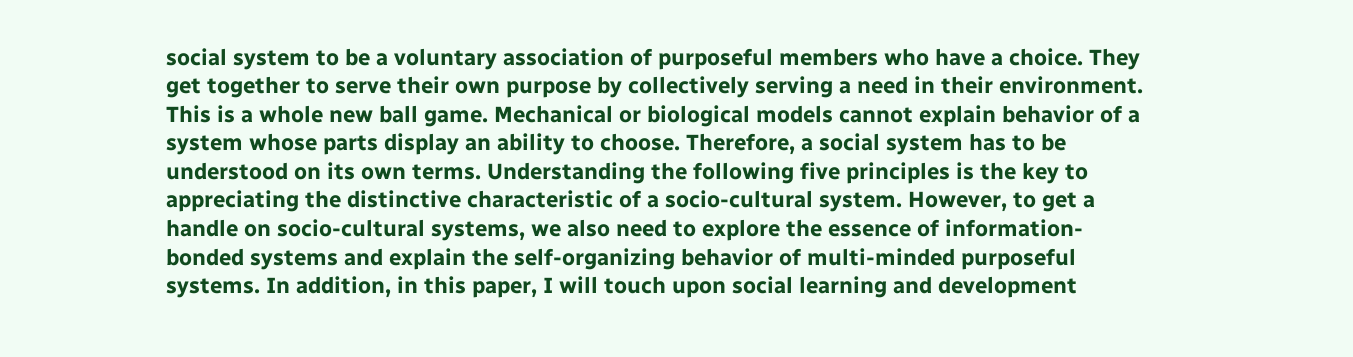social system to be a voluntary association of purposeful members who have a choice. They get together to serve their own purpose by collectively serving a need in their environment. This is a whole new ball game. Mechanical or biological models cannot explain behavior of a system whose parts display an ability to choose. Therefore, a social system has to be understood on its own terms. Understanding the following five principles is the key to appreciating the distinctive characteristic of a socio-cultural system. However, to get a handle on socio-cultural systems, we also need to explore the essence of information-bonded systems and explain the self-organizing behavior of multi-minded purposeful systems. In addition, in this paper, I will touch upon social learning and development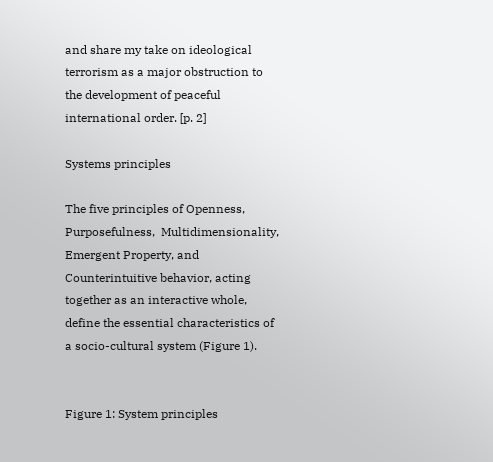and share my take on ideological terrorism as a major obstruction to the development of peaceful international order. [p. 2]

Systems principles

The five principles of Openness, Purposefulness,  Multidimensionality, Emergent Property, and Counterintuitive behavior, acting together as an interactive whole, define the essential characteristics of a socio-cultural system (Figure 1).


Figure 1: System principles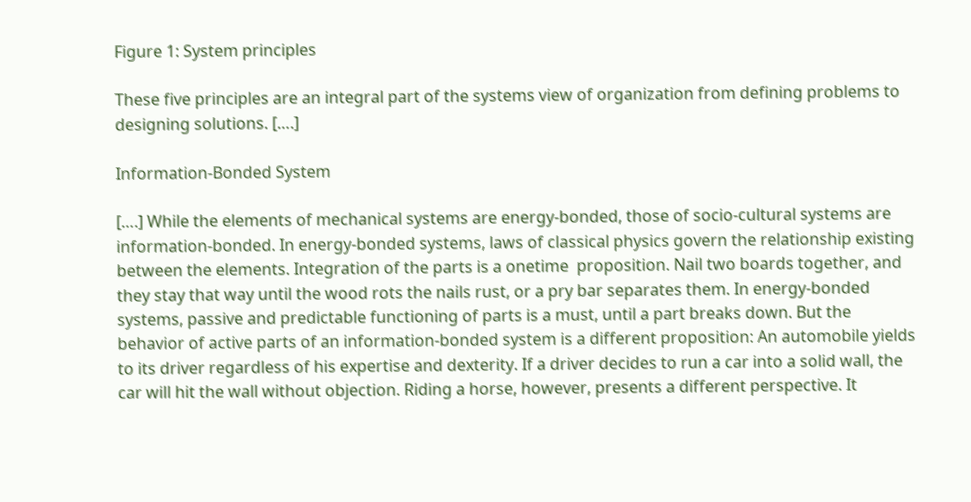Figure 1: System principles

These five principles are an integral part of the systems view of organization from defining problems to designing solutions. [….]

Information-Bonded System

[….] While the elements of mechanical systems are energy-bonded, those of socio-cultural systems are information-bonded. In energy-bonded systems, laws of classical physics govern the relationship existing between the elements. Integration of the parts is a onetime  proposition. Nail two boards together, and they stay that way until the wood rots the nails rust, or a pry bar separates them. In energy-bonded systems, passive and predictable functioning of parts is a must, until a part breaks down. But the behavior of active parts of an information-bonded system is a different proposition: An automobile yields to its driver regardless of his expertise and dexterity. If a driver decides to run a car into a solid wall, the car will hit the wall without objection. Riding a horse, however, presents a different perspective. It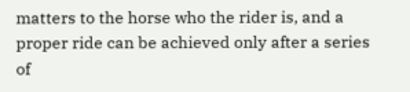matters to the horse who the rider is, and a proper ride can be achieved only after a series of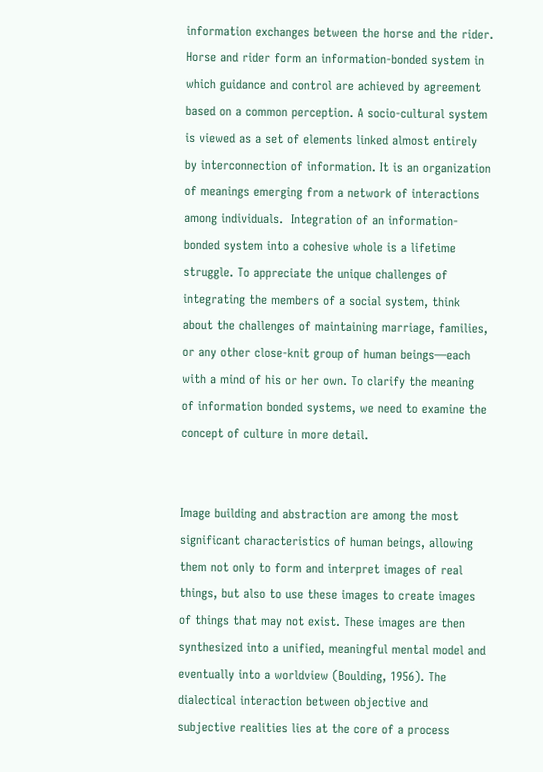information exchanges between the horse and the rider. Horse and rider form an information-bonded system in which guidance and control are achieved by agreement based on a common perception. A socio-cultural system is viewed as a set of elements linked almost entirely by interconnection of information. It is an organization of meanings emerging from a network of interactions among individuals.  Integration of an information-bonded system into a cohesive whole is a lifetime struggle. To appreciate the unique challenges of integrating the members of a social system, think about the challenges of maintaining marriage, families, or any other close-knit group of human beings—each with a mind of his or her own. To clarify the meaning of information bonded systems, we need to examine the concept of culture in more detail.


Image building and abstraction are among the most significant characteristics of human beings, allowing them not only to form and interpret images of real things, but also to use these images to create images of things that may not exist. These images are then synthesized into a unified, meaningful mental model and eventually into a worldview (Boulding, 1956). The dialectical interaction between objective and subjective realities lies at the core of a process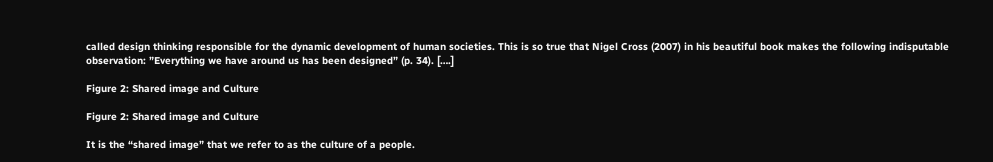called design thinking responsible for the dynamic development of human societies. This is so true that Nigel Cross (2007) in his beautiful book makes the following indisputable observation: ”Everything we have around us has been designed” (p. 34). [….]

Figure 2: Shared image and Culture

Figure 2: Shared image and Culture

It is the “shared image” that we refer to as the culture of a people.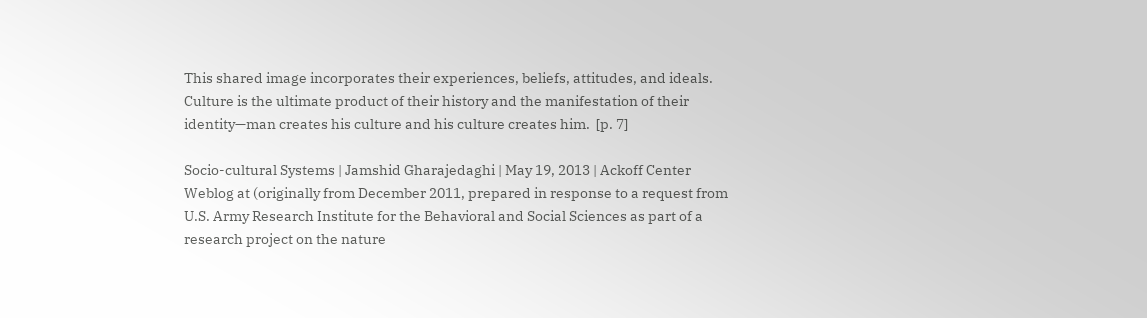This shared image incorporates their experiences, beliefs, attitudes, and ideals. Culture is the ultimate product of their history and the manifestation of their identity—man creates his culture and his culture creates him.  [p. 7]

Socio-cultural Systems | Jamshid Gharajedaghi | May 19, 2013 | Ackoff Center Weblog at (originally from December 2011, prepared in response to a request from U.S. Army Research Institute for the Behavioral and Social Sciences as part of a research project on the nature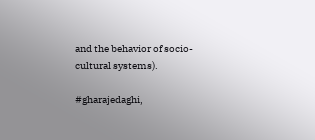and the behavior of socio-cultural systems).

#gharajedaghi,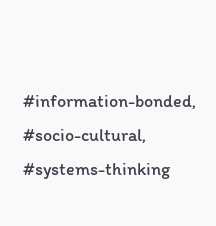#information-bonded, #socio-cultural, #systems-thinking